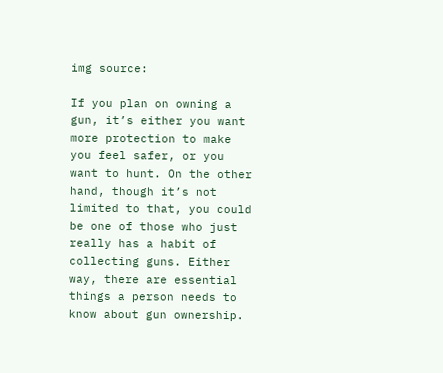img source:

If you plan on owning a gun, it’s either you want more protection to make you feel safer, or you want to hunt. On the other hand, though it’s not limited to that, you could be one of those who just really has a habit of collecting guns. Either way, there are essential things a person needs to know about gun ownership.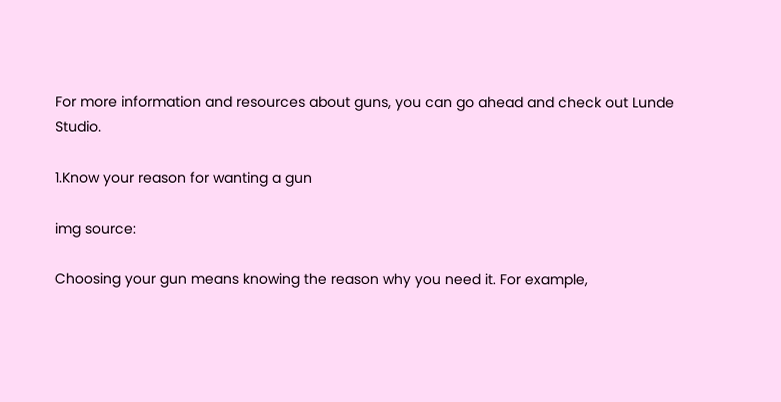For more information and resources about guns, you can go ahead and check out Lunde Studio.

1.Know your reason for wanting a gun

img source:

Choosing your gun means knowing the reason why you need it. For example,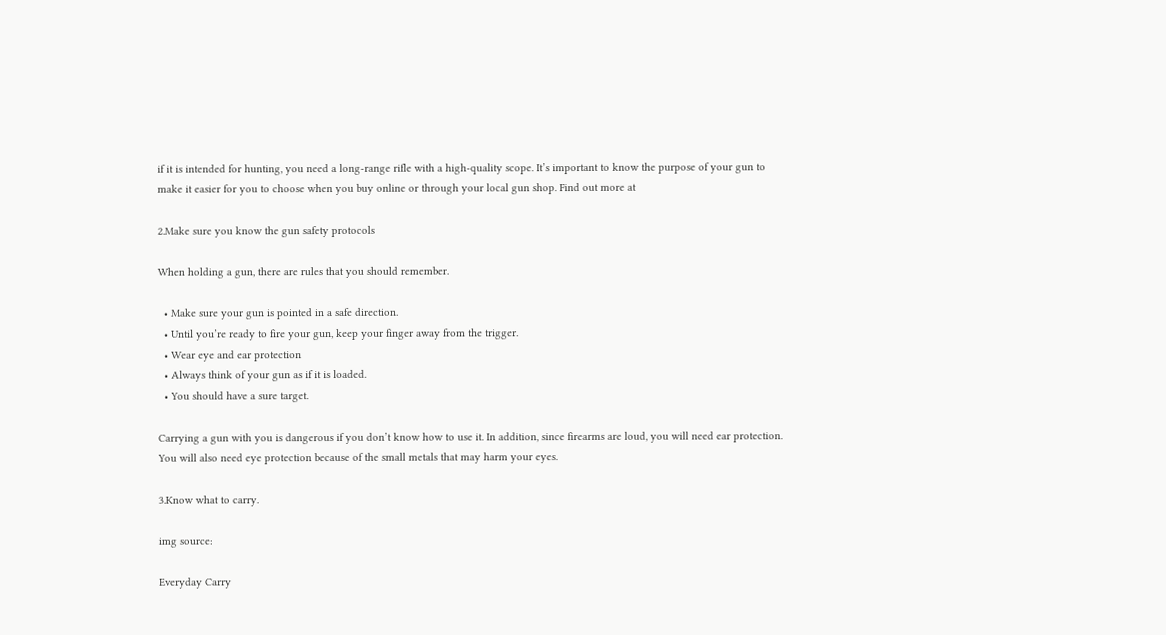if it is intended for hunting, you need a long-range rifle with a high-quality scope. It’s important to know the purpose of your gun to make it easier for you to choose when you buy online or through your local gun shop. Find out more at

2.Make sure you know the gun safety protocols

When holding a gun, there are rules that you should remember.

  • Make sure your gun is pointed in a safe direction.
  • Until you’re ready to fire your gun, keep your finger away from the trigger.
  • Wear eye and ear protection
  • Always think of your gun as if it is loaded.
  • You should have a sure target.

Carrying a gun with you is dangerous if you don’t know how to use it. In addition, since firearms are loud, you will need ear protection. You will also need eye protection because of the small metals that may harm your eyes.

3.Know what to carry.

img source:

Everyday Carry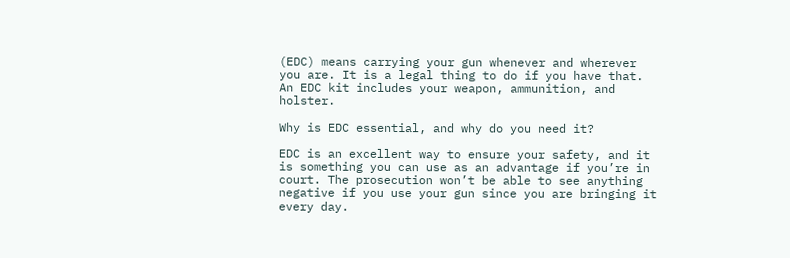(EDC) means carrying your gun whenever and wherever you are. It is a legal thing to do if you have that. An EDC kit includes your weapon, ammunition, and holster.

Why is EDC essential, and why do you need it?

EDC is an excellent way to ensure your safety, and it is something you can use as an advantage if you’re in court. The prosecution won’t be able to see anything negative if you use your gun since you are bringing it every day.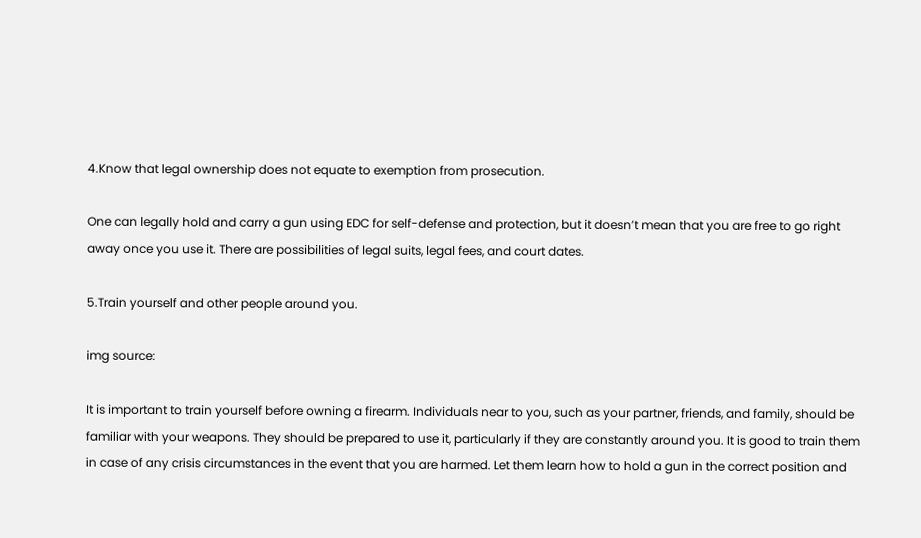4.Know that legal ownership does not equate to exemption from prosecution.

One can legally hold and carry a gun using EDC for self-defense and protection, but it doesn’t mean that you are free to go right away once you use it. There are possibilities of legal suits, legal fees, and court dates.

5.Train yourself and other people around you.

img source:

It is important to train yourself before owning a firearm. Individuals near to you, such as your partner, friends, and family, should be familiar with your weapons. They should be prepared to use it, particularly if they are constantly around you. It is good to train them in case of any crisis circumstances in the event that you are harmed. Let them learn how to hold a gun in the correct position and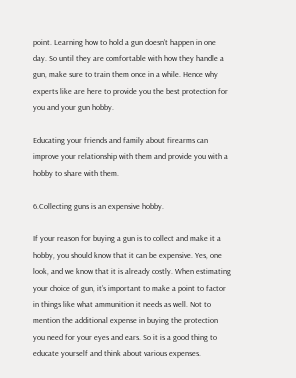point. Learning how to hold a gun doesn’t happen in one day. So until they are comfortable with how they handle a gun, make sure to train them once in a while. Hence why experts like are here to provide you the best protection for you and your gun hobby.

Educating your friends and family about firearms can improve your relationship with them and provide you with a hobby to share with them.

6.Collecting guns is an expensive hobby.

If your reason for buying a gun is to collect and make it a hobby, you should know that it can be expensive. Yes, one look, and we know that it is already costly. When estimating your choice of gun, it’s important to make a point to factor in things like what ammunition it needs as well. Not to mention the additional expense in buying the protection you need for your eyes and ears. So it is a good thing to educate yourself and think about various expenses.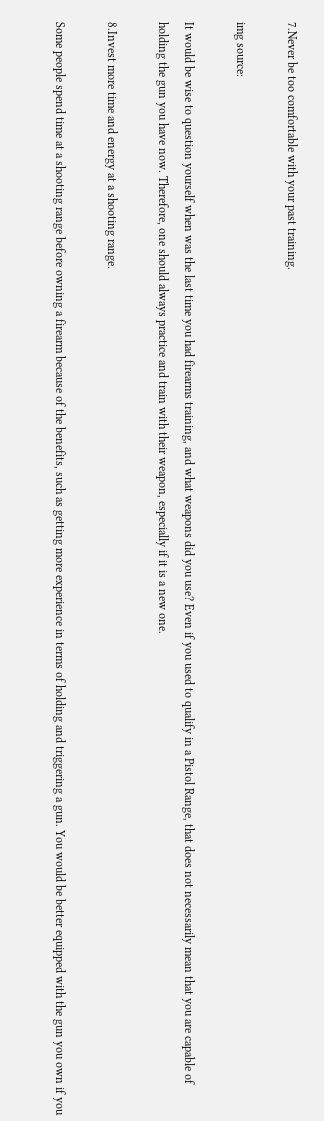7.Never be too comfortable with your past training.

img source:

It would be wise to question yourself when was the last time you had firearms training, and what weapons did you use? Even if you used to qualify in a Pistol Range, that does not necessarily mean that you are capable of holding the gun you have now. Therefore, one should always practice and train with their weapon, especially if it is a new one.

8.Invest more time and energy at a shooting range.

Some people spend time at a shooting range before owning a firearm because of the benefits, such as getting more experience in terms of holding and triggering a gun. You would be better equipped with the gun you own if you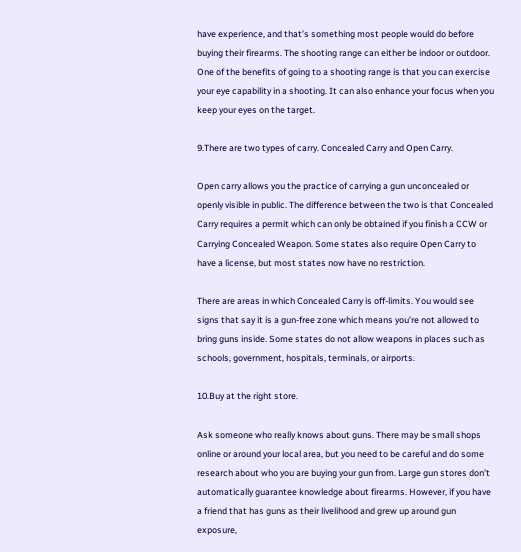have experience, and that’s something most people would do before buying their firearms. The shooting range can either be indoor or outdoor. One of the benefits of going to a shooting range is that you can exercise your eye capability in a shooting. It can also enhance your focus when you keep your eyes on the target.

9.There are two types of carry. Concealed Carry and Open Carry.

Open carry allows you the practice of carrying a gun unconcealed or openly visible in public. The difference between the two is that Concealed Carry requires a permit which can only be obtained if you finish a CCW or Carrying Concealed Weapon. Some states also require Open Carry to have a license, but most states now have no restriction.

There are areas in which Concealed Carry is off-limits. You would see signs that say it is a gun-free zone which means you’re not allowed to bring guns inside. Some states do not allow weapons in places such as schools, government, hospitals, terminals, or airports.

10.Buy at the right store.

Ask someone who really knows about guns. There may be small shops online or around your local area, but you need to be careful and do some research about who you are buying your gun from. Large gun stores don’t automatically guarantee knowledge about firearms. However, if you have a friend that has guns as their livelihood and grew up around gun exposure,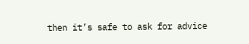then it’s safe to ask for advice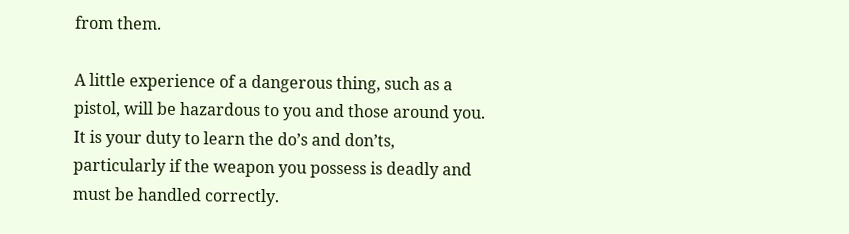from them.

A little experience of a dangerous thing, such as a pistol, will be hazardous to you and those around you. It is your duty to learn the do’s and don’ts, particularly if the weapon you possess is deadly and must be handled correctly.